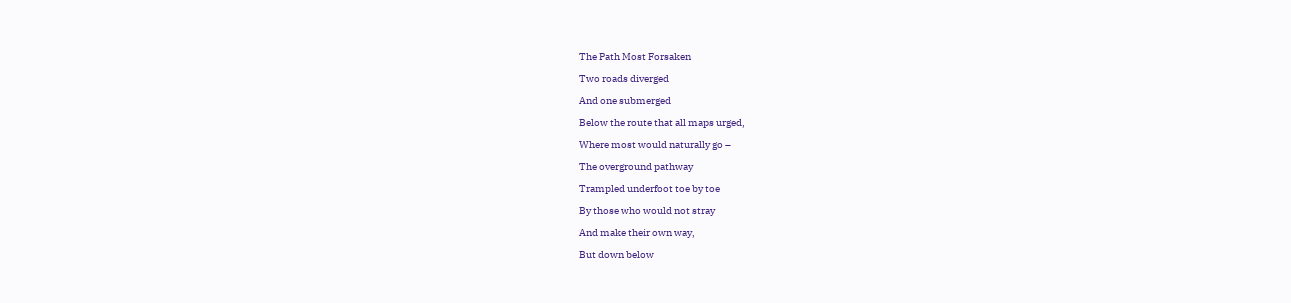The Path Most Forsaken

Two roads diverged

And one submerged

Below the route that all maps urged,

Where most would naturally go –

The overground pathway

Trampled underfoot toe by toe

By those who would not stray

And make their own way,

But down below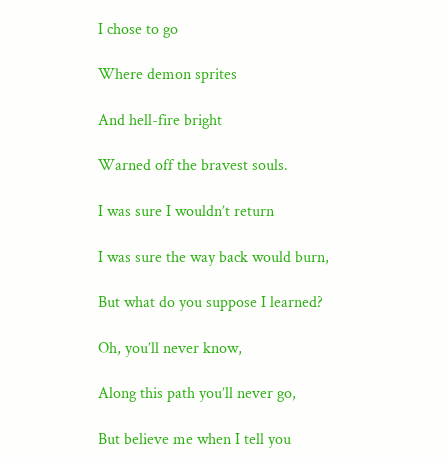I chose to go

Where demon sprites

And hell-fire bright

Warned off the bravest souls.

I was sure I wouldn’t return

I was sure the way back would burn,

But what do you suppose I learned?

Oh, you’ll never know,

Along this path you’ll never go,

But believe me when I tell you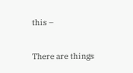this –

There are things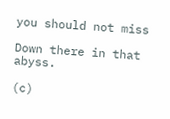you should not miss

Down there in that abyss.

(c)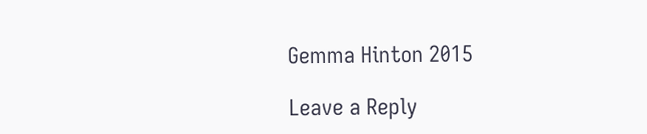Gemma Hinton 2015

Leave a Reply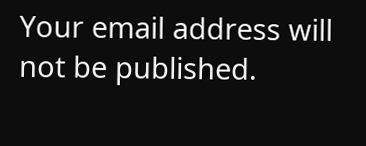Your email address will not be published.